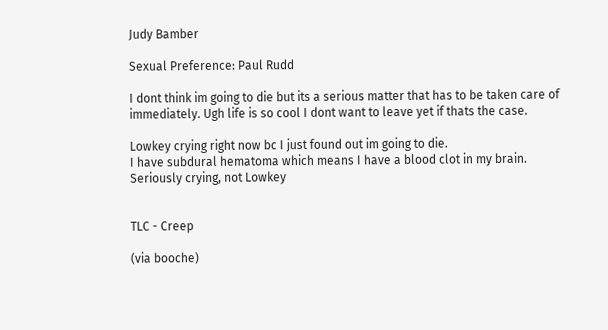Judy Bamber

Sexual Preference: Paul Rudd

I dont think im going to die but its a serious matter that has to be taken care of immediately. Ugh life is so cool I dont want to leave yet if thats the case.

Lowkey crying right now bc I just found out im going to die.
I have subdural hematoma which means I have a blood clot in my brain.
Seriously crying, not Lowkey


TLC - Creep

(via booche)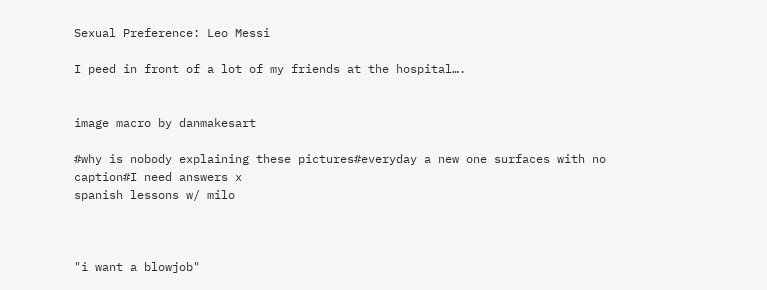Sexual Preference: Leo Messi

I peed in front of a lot of my friends at the hospital….


image macro by danmakesart

#why is nobody explaining these pictures#everyday a new one surfaces with no caption#I need answers x
spanish lessons w/ milo



"i want a blowjob"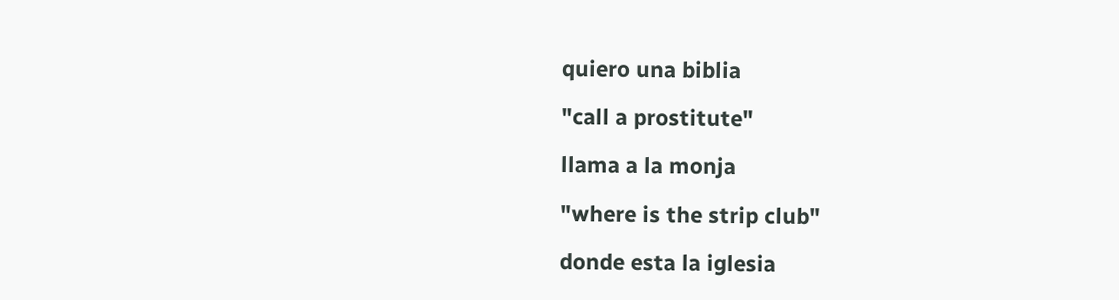quiero una biblia

"call a prostitute"

llama a la monja

"where is the strip club"

donde esta la iglesia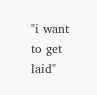"i want to get laid"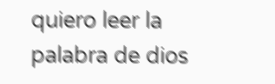quiero leer la palabra de dios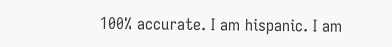100% accurate. I am hispanic. I am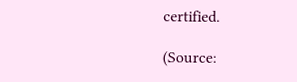certified.

(Source: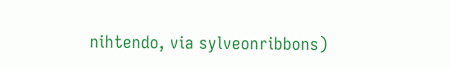nihtendo, via sylveonribbons)